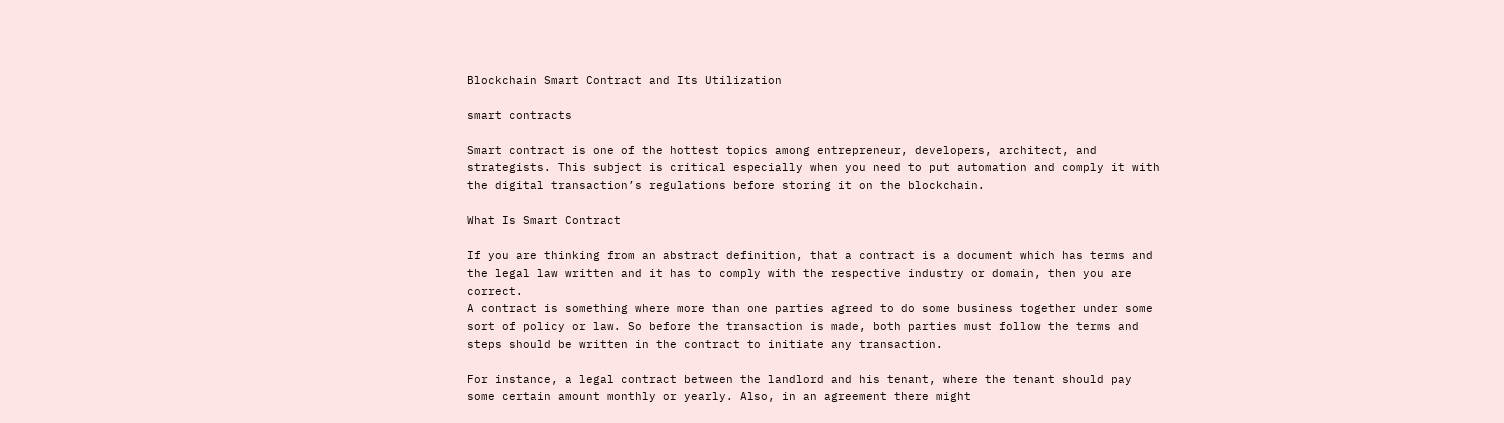Blockchain Smart Contract and Its Utilization

smart contracts

Smart contract is one of the hottest topics among entrepreneur, developers, architect, and strategists. This subject is critical especially when you need to put automation and comply it with the digital transaction’s regulations before storing it on the blockchain.

What Is Smart Contract

If you are thinking from an abstract definition, that a contract is a document which has terms and the legal law written and it has to comply with the respective industry or domain, then you are correct.
A contract is something where more than one parties agreed to do some business together under some sort of policy or law. So before the transaction is made, both parties must follow the terms and steps should be written in the contract to initiate any transaction.

For instance, a legal contract between the landlord and his tenant, where the tenant should pay some certain amount monthly or yearly. Also, in an agreement there might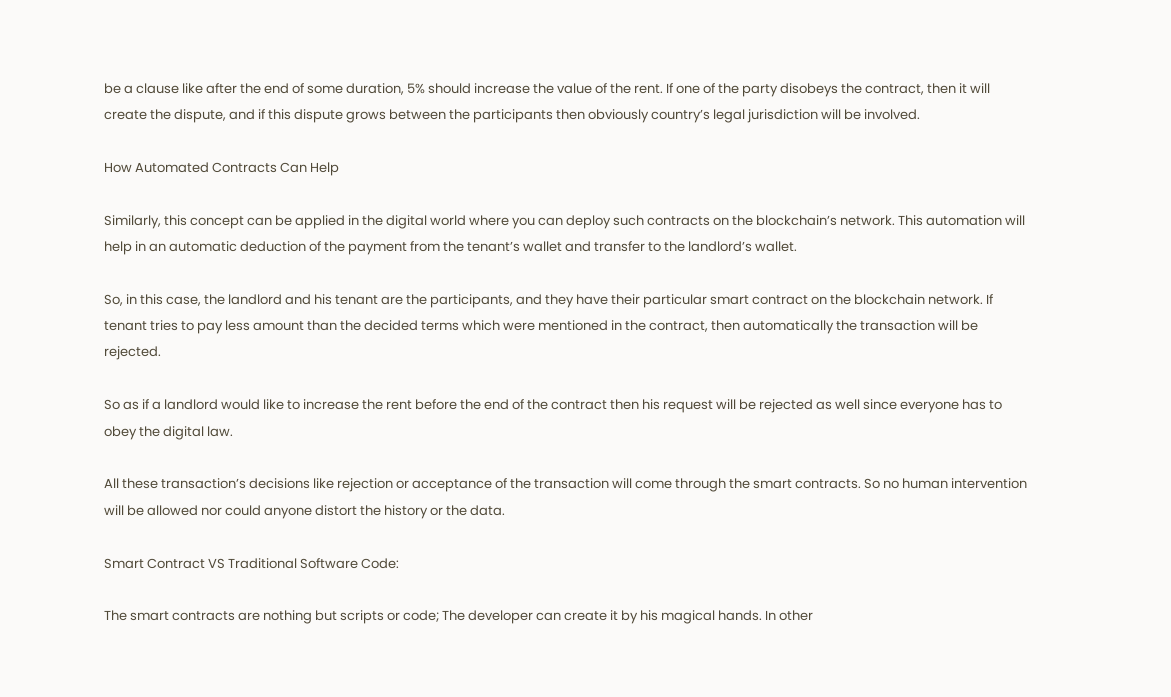be a clause like after the end of some duration, 5% should increase the value of the rent. If one of the party disobeys the contract, then it will create the dispute, and if this dispute grows between the participants then obviously country’s legal jurisdiction will be involved.

How Automated Contracts Can Help

Similarly, this concept can be applied in the digital world where you can deploy such contracts on the blockchain’s network. This automation will help in an automatic deduction of the payment from the tenant’s wallet and transfer to the landlord’s wallet.

So, in this case, the landlord and his tenant are the participants, and they have their particular smart contract on the blockchain network. If tenant tries to pay less amount than the decided terms which were mentioned in the contract, then automatically the transaction will be rejected.

So as if a landlord would like to increase the rent before the end of the contract then his request will be rejected as well since everyone has to obey the digital law.

All these transaction’s decisions like rejection or acceptance of the transaction will come through the smart contracts. So no human intervention will be allowed nor could anyone distort the history or the data.

Smart Contract VS Traditional Software Code:

The smart contracts are nothing but scripts or code; The developer can create it by his magical hands. In other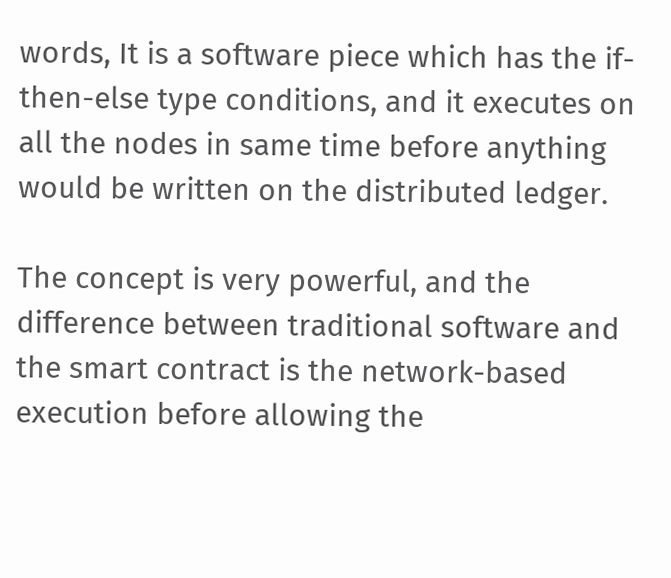words, It is a software piece which has the if-then-else type conditions, and it executes on all the nodes in same time before anything would be written on the distributed ledger.

The concept is very powerful, and the difference between traditional software and the smart contract is the network-based execution before allowing the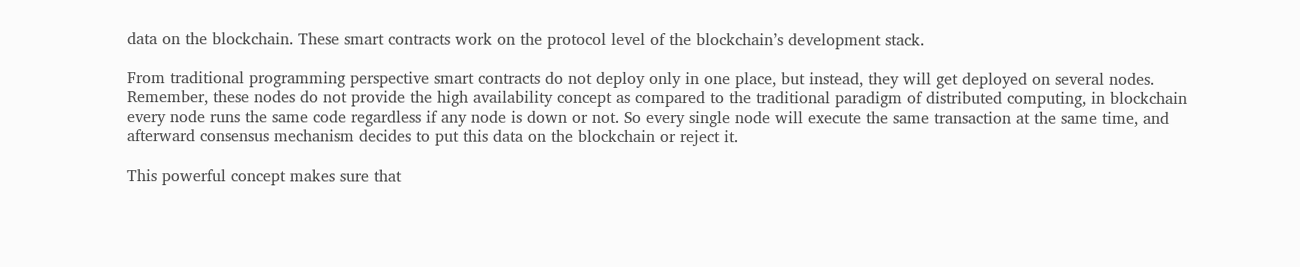data on the blockchain. These smart contracts work on the protocol level of the blockchain’s development stack.

From traditional programming perspective smart contracts do not deploy only in one place, but instead, they will get deployed on several nodes. Remember, these nodes do not provide the high availability concept as compared to the traditional paradigm of distributed computing, in blockchain every node runs the same code regardless if any node is down or not. So every single node will execute the same transaction at the same time, and afterward consensus mechanism decides to put this data on the blockchain or reject it.

This powerful concept makes sure that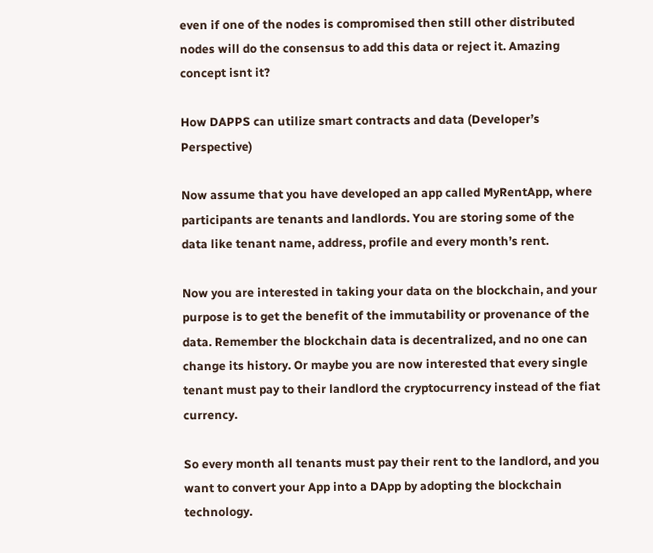even if one of the nodes is compromised then still other distributed nodes will do the consensus to add this data or reject it. Amazing concept isnt it?

How DAPPS can utilize smart contracts and data (Developer’s Perspective)

Now assume that you have developed an app called MyRentApp, where participants are tenants and landlords. You are storing some of the data like tenant name, address, profile and every month’s rent.

Now you are interested in taking your data on the blockchain, and your purpose is to get the benefit of the immutability or provenance of the data. Remember the blockchain data is decentralized, and no one can change its history. Or maybe you are now interested that every single tenant must pay to their landlord the cryptocurrency instead of the fiat currency.

So every month all tenants must pay their rent to the landlord, and you want to convert your App into a DApp by adopting the blockchain technology.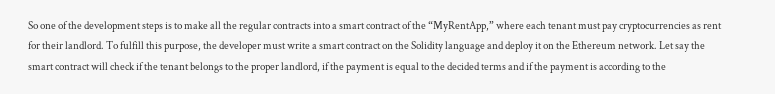So one of the development steps is to make all the regular contracts into a smart contract of the “MyRentApp,” where each tenant must pay cryptocurrencies as rent for their landlord. To fulfill this purpose, the developer must write a smart contract on the Solidity language and deploy it on the Ethereum network. Let say the smart contract will check if the tenant belongs to the proper landlord, if the payment is equal to the decided terms and if the payment is according to the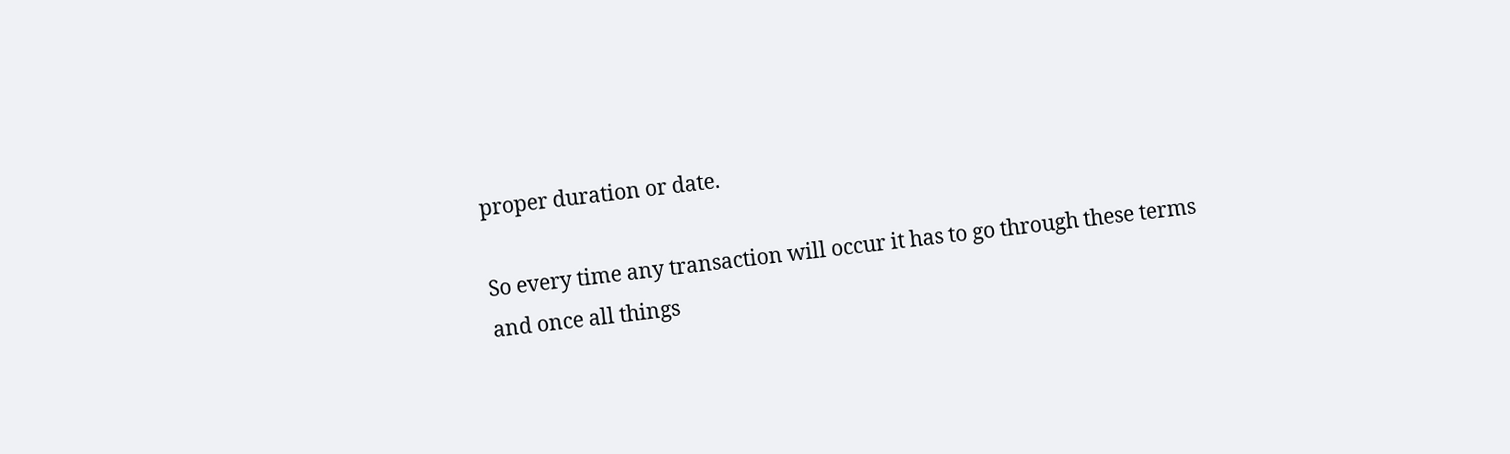proper duration or date.

So every time any transaction will occur it has to go through these terms and once all things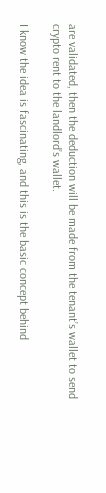are validated, then the deduction will be made from the tenant’s wallet to send crypto rent to the landlord’s wallet.

I know the idea is fascinating, and this is the basic concept behind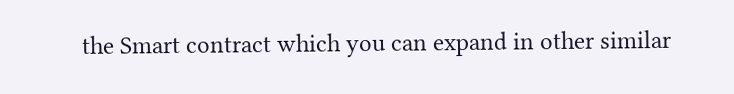the Smart contract which you can expand in other similar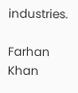industries.

Farhan Khan